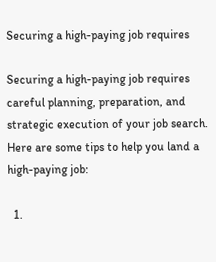Securing a high-paying job requires

Securing a high-paying job requires careful planning, preparation, and strategic execution of your job search. Here are some tips to help you land a high-paying job:

  1.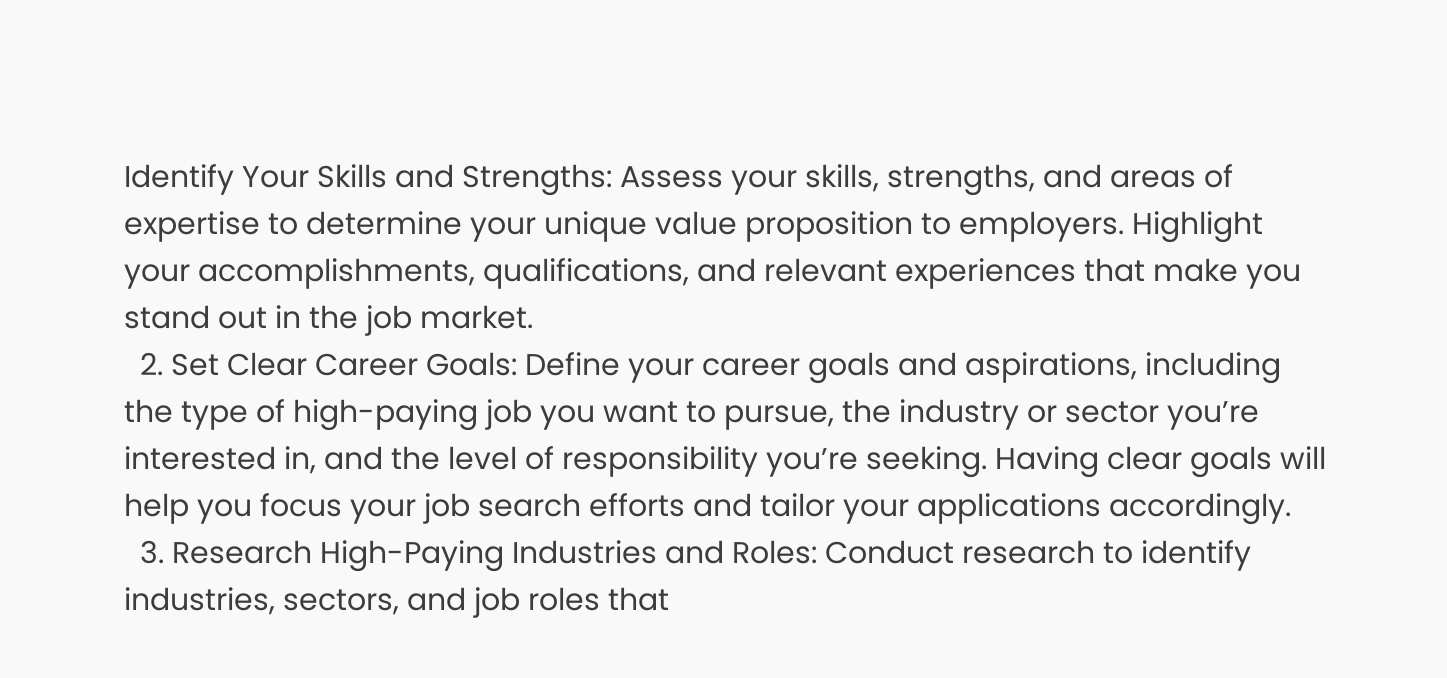Identify Your Skills and Strengths: Assess your skills, strengths, and areas of expertise to determine your unique value proposition to employers. Highlight your accomplishments, qualifications, and relevant experiences that make you stand out in the job market.
  2. Set Clear Career Goals: Define your career goals and aspirations, including the type of high-paying job you want to pursue, the industry or sector you’re interested in, and the level of responsibility you’re seeking. Having clear goals will help you focus your job search efforts and tailor your applications accordingly.
  3. Research High-Paying Industries and Roles: Conduct research to identify industries, sectors, and job roles that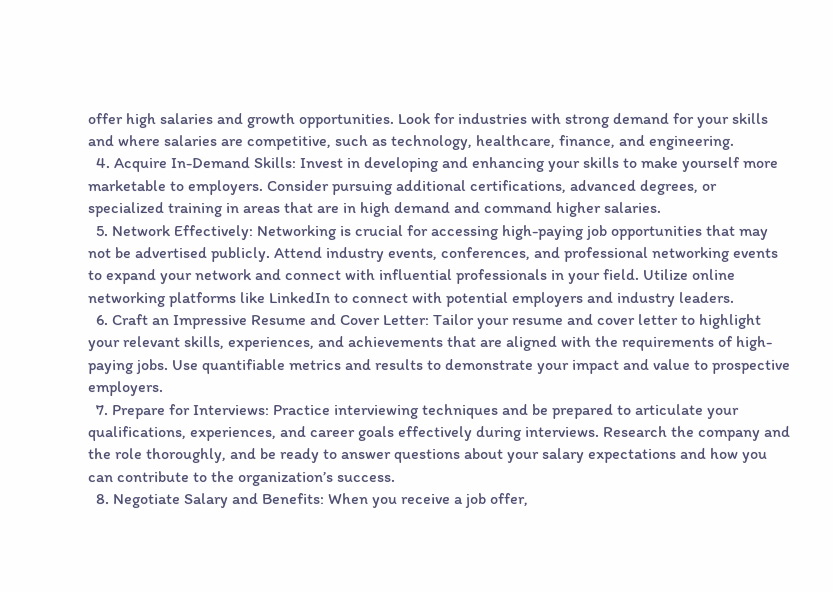offer high salaries and growth opportunities. Look for industries with strong demand for your skills and where salaries are competitive, such as technology, healthcare, finance, and engineering.
  4. Acquire In-Demand Skills: Invest in developing and enhancing your skills to make yourself more marketable to employers. Consider pursuing additional certifications, advanced degrees, or specialized training in areas that are in high demand and command higher salaries.
  5. Network Effectively: Networking is crucial for accessing high-paying job opportunities that may not be advertised publicly. Attend industry events, conferences, and professional networking events to expand your network and connect with influential professionals in your field. Utilize online networking platforms like LinkedIn to connect with potential employers and industry leaders.
  6. Craft an Impressive Resume and Cover Letter: Tailor your resume and cover letter to highlight your relevant skills, experiences, and achievements that are aligned with the requirements of high-paying jobs. Use quantifiable metrics and results to demonstrate your impact and value to prospective employers.
  7. Prepare for Interviews: Practice interviewing techniques and be prepared to articulate your qualifications, experiences, and career goals effectively during interviews. Research the company and the role thoroughly, and be ready to answer questions about your salary expectations and how you can contribute to the organization’s success.
  8. Negotiate Salary and Benefits: When you receive a job offer,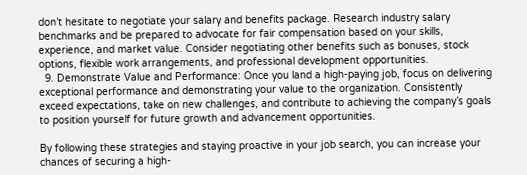don’t hesitate to negotiate your salary and benefits package. Research industry salary benchmarks and be prepared to advocate for fair compensation based on your skills, experience, and market value. Consider negotiating other benefits such as bonuses, stock options, flexible work arrangements, and professional development opportunities.
  9. Demonstrate Value and Performance: Once you land a high-paying job, focus on delivering exceptional performance and demonstrating your value to the organization. Consistently exceed expectations, take on new challenges, and contribute to achieving the company’s goals to position yourself for future growth and advancement opportunities.

By following these strategies and staying proactive in your job search, you can increase your chances of securing a high-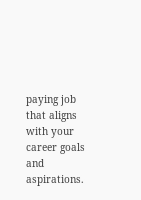paying job that aligns with your career goals and aspirations.